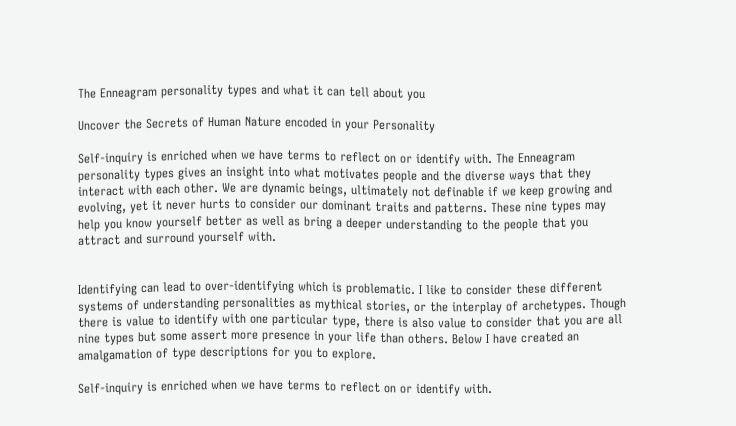The Enneagram personality types and what it can tell about you

Uncover the Secrets of Human Nature encoded in your Personality

Self-inquiry is enriched when we have terms to reflect on or identify with. The Enneagram personality types gives an insight into what motivates people and the diverse ways that they interact with each other. We are dynamic beings, ultimately not definable if we keep growing and evolving, yet it never hurts to consider our dominant traits and patterns. These nine types may help you know yourself better as well as bring a deeper understanding to the people that you attract and surround yourself with.


Identifying can lead to over-identifying which is problematic. I like to consider these different systems of understanding personalities as mythical stories, or the interplay of archetypes. Though there is value to identify with one particular type, there is also value to consider that you are all nine types but some assert more presence in your life than others. Below I have created an amalgamation of type descriptions for you to explore.

Self-inquiry is enriched when we have terms to reflect on or identify with.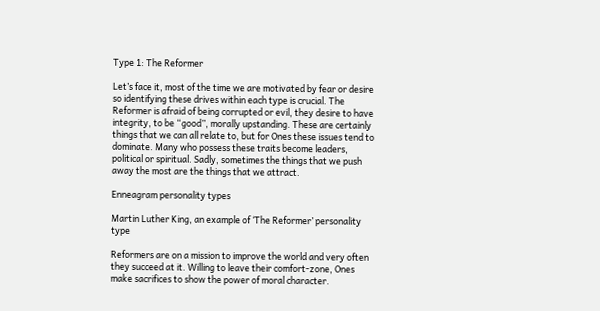Type 1: The Reformer

Let’s face it, most of the time we are motivated by fear or desire so identifying these drives within each type is crucial. The Reformer is afraid of being corrupted or evil, they desire to have integrity, to be “good”, morally upstanding. These are certainly things that we can all relate to, but for Ones these issues tend to dominate. Many who possess these traits become leaders, political or spiritual. Sadly, sometimes the things that we push away the most are the things that we attract.

Enneagram personality types

Martin Luther King, an example of ‘The Reformer’ personality type

Reformers are on a mission to improve the world and very often they succeed at it. Willing to leave their comfort-zone, Ones make sacrifices to show the power of moral character.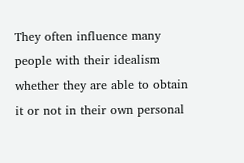They often influence many people with their idealism whether they are able to obtain it or not in their own personal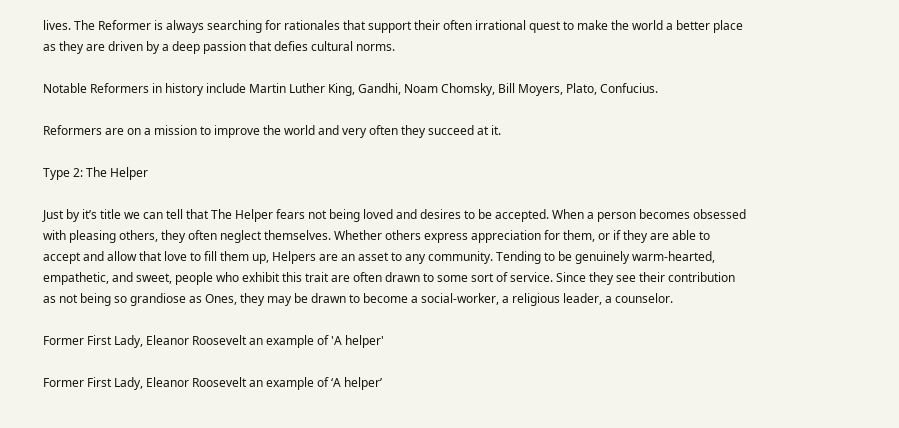lives. The Reformer is always searching for rationales that support their often irrational quest to make the world a better place as they are driven by a deep passion that defies cultural norms.

Notable Reformers in history include Martin Luther King, Gandhi, Noam Chomsky, Bill Moyers, Plato, Confucius.

Reformers are on a mission to improve the world and very often they succeed at it.

Type 2: The Helper

Just by it’s title we can tell that The Helper fears not being loved and desires to be accepted. When a person becomes obsessed with pleasing others, they often neglect themselves. Whether others express appreciation for them, or if they are able to accept and allow that love to fill them up, Helpers are an asset to any community. Tending to be genuinely warm-hearted, empathetic, and sweet, people who exhibit this trait are often drawn to some sort of service. Since they see their contribution as not being so grandiose as Ones, they may be drawn to become a social-worker, a religious leader, a counselor.

Former First Lady, Eleanor Roosevelt an example of 'A helper'

Former First Lady, Eleanor Roosevelt an example of ‘A helper’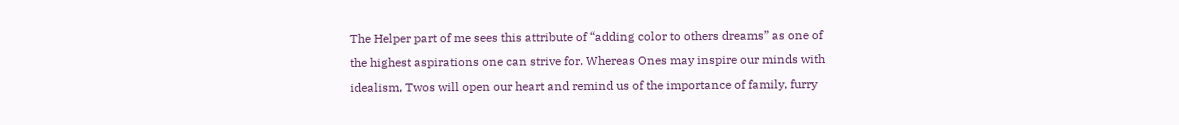The Helper part of me sees this attribute of “adding color to others dreams” as one of the highest aspirations one can strive for. Whereas Ones may inspire our minds with idealism, Twos will open our heart and remind us of the importance of family, furry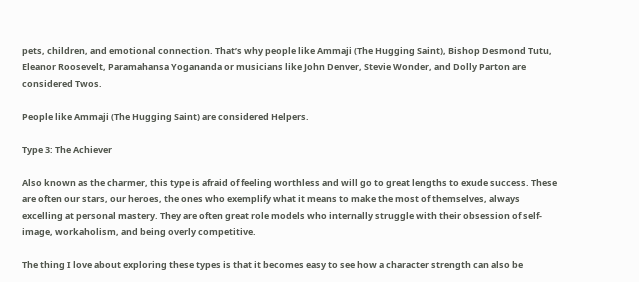pets, children, and emotional connection. That’s why people like Ammaji (The Hugging Saint), Bishop Desmond Tutu, Eleanor Roosevelt, Paramahansa Yogananda or musicians like John Denver, Stevie Wonder, and Dolly Parton are considered Twos.

People like Ammaji (The Hugging Saint) are considered Helpers.

Type 3: The Achiever

Also known as the charmer, this type is afraid of feeling worthless and will go to great lengths to exude success. These are often our stars, our heroes, the ones who exemplify what it means to make the most of themselves, always excelling at personal mastery. They are often great role models who internally struggle with their obsession of self-image, workaholism, and being overly competitive.

The thing I love about exploring these types is that it becomes easy to see how a character strength can also be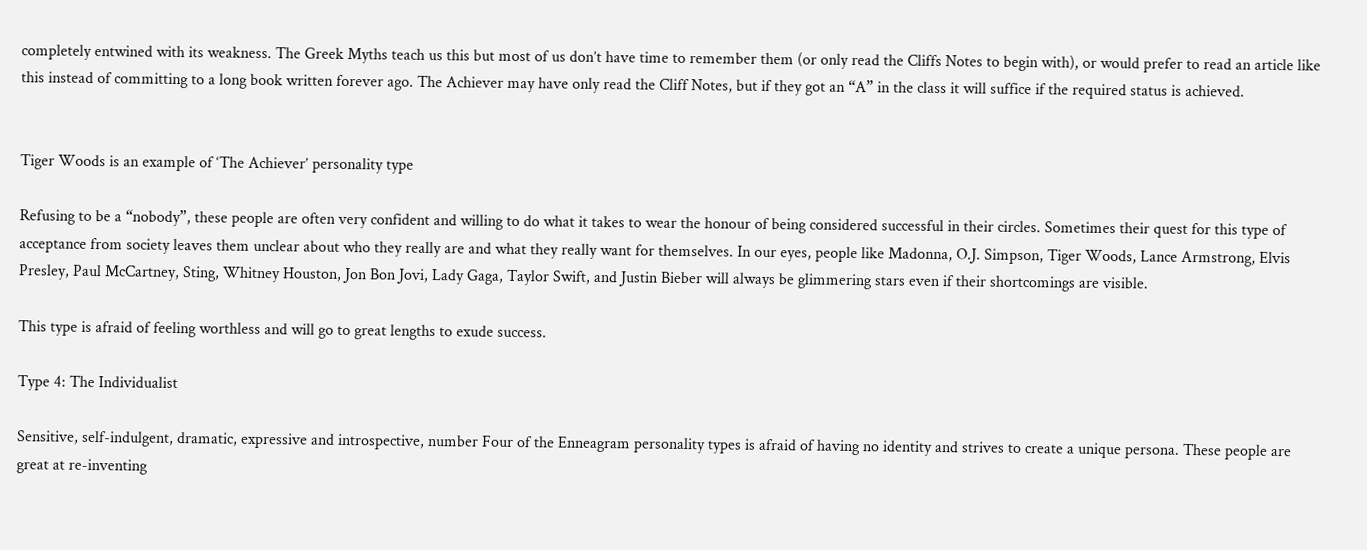completely entwined with its weakness. The Greek Myths teach us this but most of us don’t have time to remember them (or only read the Cliffs Notes to begin with), or would prefer to read an article like this instead of committing to a long book written forever ago. The Achiever may have only read the Cliff Notes, but if they got an “A” in the class it will suffice if the required status is achieved.


Tiger Woods is an example of ‘The Achiever’ personality type

Refusing to be a “nobody”, these people are often very confident and willing to do what it takes to wear the honour of being considered successful in their circles. Sometimes their quest for this type of acceptance from society leaves them unclear about who they really are and what they really want for themselves. In our eyes, people like Madonna, O.J. Simpson, Tiger Woods, Lance Armstrong, Elvis Presley, Paul McCartney, Sting, Whitney Houston, Jon Bon Jovi, Lady Gaga, Taylor Swift, and Justin Bieber will always be glimmering stars even if their shortcomings are visible.

This type is afraid of feeling worthless and will go to great lengths to exude success.

Type 4: The Individualist

Sensitive, self-indulgent, dramatic, expressive and introspective, number Four of the Enneagram personality types is afraid of having no identity and strives to create a unique persona. These people are great at re-inventing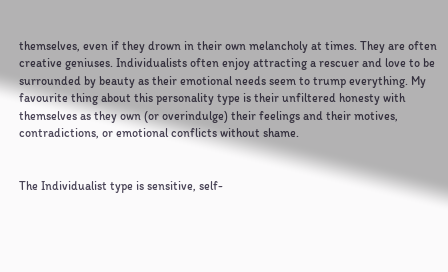themselves, even if they drown in their own melancholy at times. They are often creative geniuses. Individualists often enjoy attracting a rescuer and love to be surrounded by beauty as their emotional needs seem to trump everything. My favourite thing about this personality type is their unfiltered honesty with themselves as they own (or overindulge) their feelings and their motives, contradictions, or emotional conflicts without shame.


The Individualist type is sensitive, self-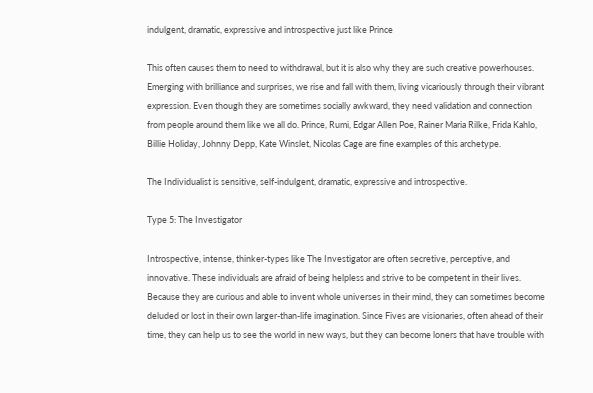indulgent, dramatic, expressive and introspective just like Prince

This often causes them to need to withdrawal, but it is also why they are such creative powerhouses. Emerging with brilliance and surprises, we rise and fall with them, living vicariously through their vibrant expression. Even though they are sometimes socially awkward, they need validation and connection from people around them like we all do. Prince, Rumi, Edgar Allen Poe, Rainer Maria Rilke, Frida Kahlo, Billie Holiday, Johnny Depp, Kate Winslet, Nicolas Cage are fine examples of this archetype.

The Individualist is sensitive, self-indulgent, dramatic, expressive and introspective.

Type 5: The Investigator

Introspective, intense, thinker-types like The Investigator are often secretive, perceptive, and innovative. These individuals are afraid of being helpless and strive to be competent in their lives. Because they are curious and able to invent whole universes in their mind, they can sometimes become deluded or lost in their own larger-than-life imagination. Since Fives are visionaries, often ahead of their time, they can help us to see the world in new ways, but they can become loners that have trouble with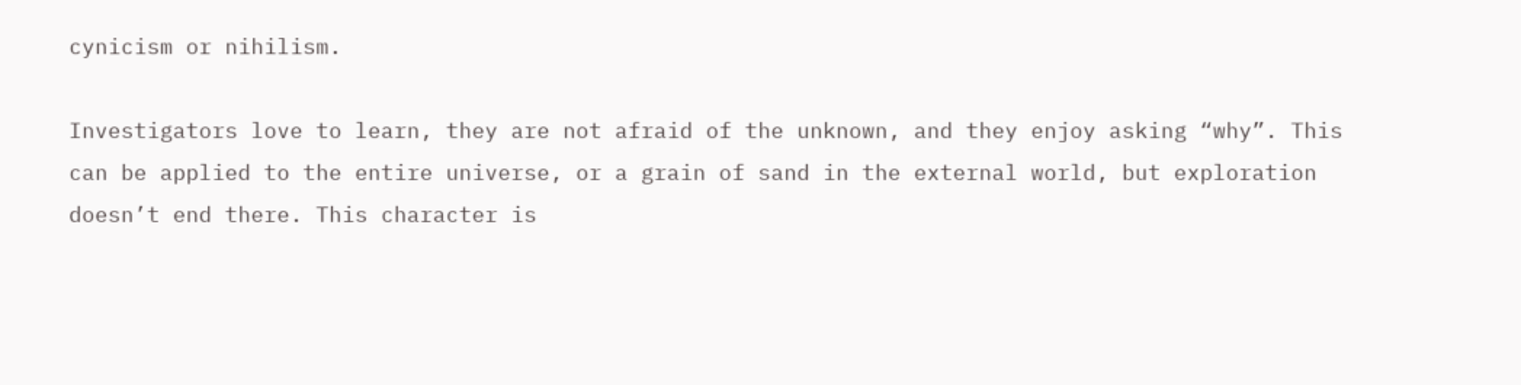cynicism or nihilism.

Investigators love to learn, they are not afraid of the unknown, and they enjoy asking “why”. This can be applied to the entire universe, or a grain of sand in the external world, but exploration doesn’t end there. This character is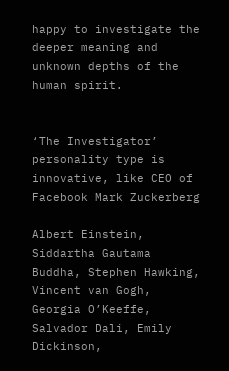happy to investigate the deeper meaning and unknown depths of the human spirit.


‘The Investigator’ personality type is innovative, like CEO of Facebook Mark Zuckerberg

Albert Einstein, Siddartha Gautama Buddha, Stephen Hawking, Vincent van Gogh, Georgia O’Keeffe, Salvador Dali, Emily Dickinson,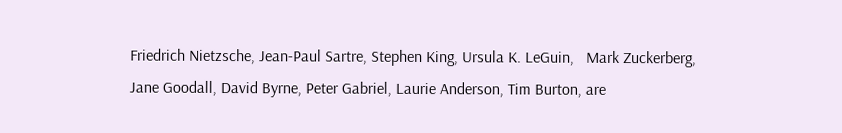Friedrich Nietzsche, Jean-Paul Sartre, Stephen King, Ursula K. LeGuin,   Mark Zuckerberg, Jane Goodall, David Byrne, Peter Gabriel, Laurie Anderson, Tim Burton, are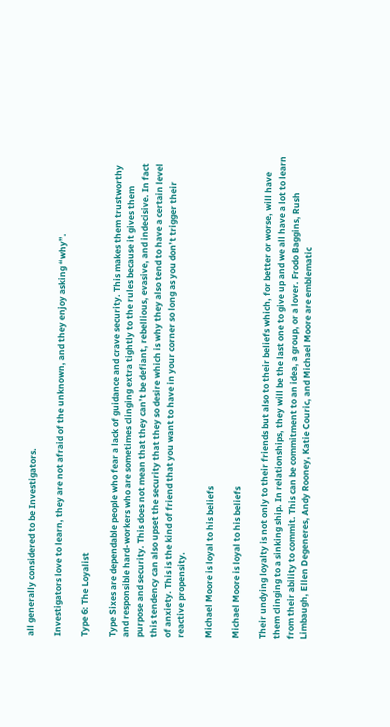all generally considered to be Investigators.

Investigators love to learn, they are not afraid of the unknown, and they enjoy asking “why”.

Type 6: The Loyalist

Type Sixes are dependable people who fear a lack of guidance and crave security. This makes them trustworthy and responsible hard-workers who are sometimes clinging extra tightly to the rules because it gives them purpose and security. This does not mean that they can’t be defiant, rebellious, evasive, and indecisive. In fact this tendency can also upset the security that they so desire which is why they also tend to have a certain level of anxiety. This is the kind of friend that you want to have in your corner so long as you don’t trigger their reactive propensity.

Michael Moore is loyal to his beliefs

Michael Moore is loyal to his beliefs

Their undying loyalty is not only to their friends but also to their beliefs which, for better or worse, will have them clinging to a sinking ship. In relationships, they will be the last one to give up and we all have a lot to learn from their ability to commit. This can be commitment to an idea, a group, or a lover. Frodo Baggins, Rush Limbaugh, Ellen Degeneres, Andy Rooney, Katie Couric, and Michael Moore are emblematic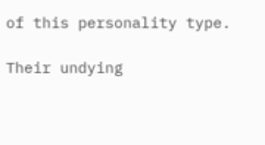of this personality type.

Their undying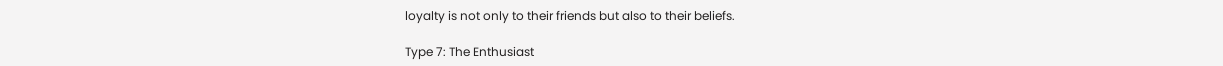loyalty is not only to their friends but also to their beliefs.

Type 7: The Enthusiast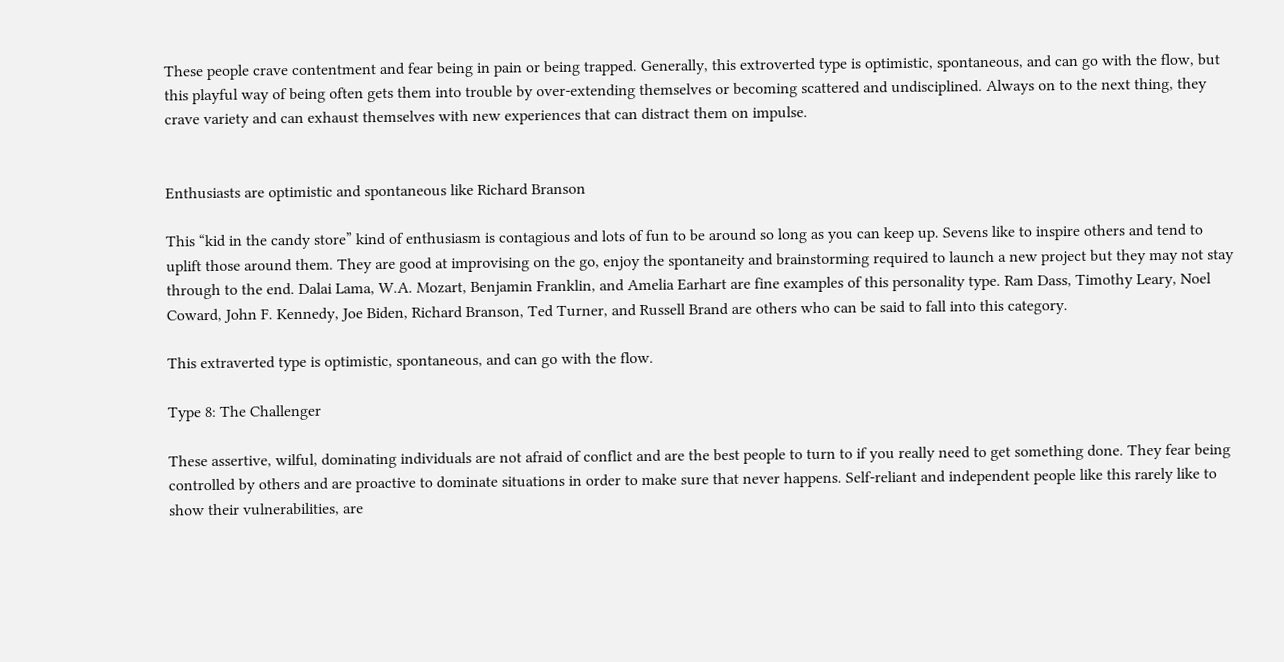These people crave contentment and fear being in pain or being trapped. Generally, this extroverted type is optimistic, spontaneous, and can go with the flow, but this playful way of being often gets them into trouble by over-extending themselves or becoming scattered and undisciplined. Always on to the next thing, they crave variety and can exhaust themselves with new experiences that can distract them on impulse.


Enthusiasts are optimistic and spontaneous like Richard Branson

This “kid in the candy store” kind of enthusiasm is contagious and lots of fun to be around so long as you can keep up. Sevens like to inspire others and tend to uplift those around them. They are good at improvising on the go, enjoy the spontaneity and brainstorming required to launch a new project but they may not stay through to the end. Dalai Lama, W.A. Mozart, Benjamin Franklin, and Amelia Earhart are fine examples of this personality type. Ram Dass, Timothy Leary, Noel Coward, John F. Kennedy, Joe Biden, Richard Branson, Ted Turner, and Russell Brand are others who can be said to fall into this category.

This extraverted type is optimistic, spontaneous, and can go with the flow.

Type 8: The Challenger

These assertive, wilful, dominating individuals are not afraid of conflict and are the best people to turn to if you really need to get something done. They fear being controlled by others and are proactive to dominate situations in order to make sure that never happens. Self-reliant and independent people like this rarely like to show their vulnerabilities, are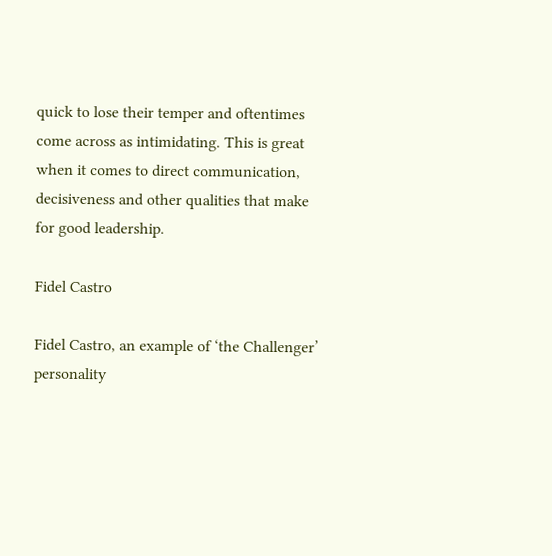quick to lose their temper and oftentimes come across as intimidating. This is great when it comes to direct communication, decisiveness and other qualities that make for good leadership.

Fidel Castro

Fidel Castro, an example of ‘the Challenger’ personality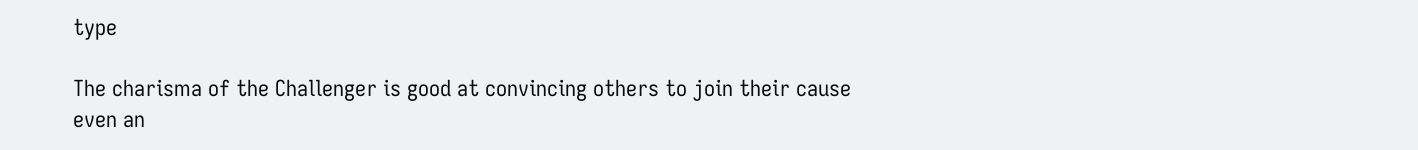type

The charisma of the Challenger is good at convincing others to join their cause even an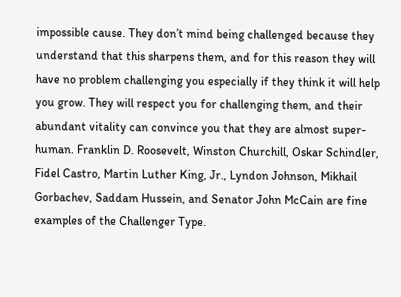impossible cause. They don’t mind being challenged because they understand that this sharpens them, and for this reason they will have no problem challenging you especially if they think it will help you grow. They will respect you for challenging them, and their abundant vitality can convince you that they are almost super-human. Franklin D. Roosevelt, Winston Churchill, Oskar Schindler, Fidel Castro, Martin Luther King, Jr., Lyndon Johnson, Mikhail Gorbachev, Saddam Hussein, and Senator John McCain are fine examples of the Challenger Type.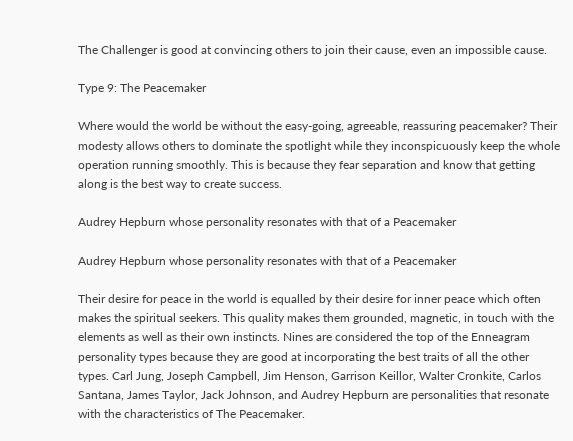The Challenger is good at convincing others to join their cause, even an impossible cause.

Type 9: The Peacemaker

Where would the world be without the easy-going, agreeable, reassuring peacemaker? Their modesty allows others to dominate the spotlight while they inconspicuously keep the whole operation running smoothly. This is because they fear separation and know that getting along is the best way to create success.

Audrey Hepburn whose personality resonates with that of a Peacemaker

Audrey Hepburn whose personality resonates with that of a Peacemaker

Their desire for peace in the world is equalled by their desire for inner peace which often makes the spiritual seekers. This quality makes them grounded, magnetic, in touch with the elements as well as their own instincts. Nines are considered the top of the Enneagram personality types because they are good at incorporating the best traits of all the other types. Carl Jung, Joseph Campbell, Jim Henson, Garrison Keillor, Walter Cronkite, Carlos Santana, James Taylor, Jack Johnson, and Audrey Hepburn are personalities that resonate with the characteristics of The Peacemaker.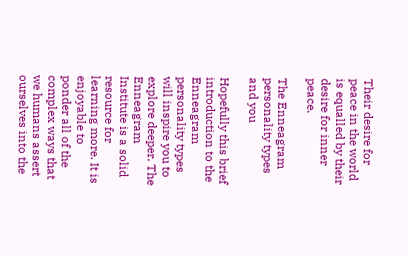Their desire for peace in the world is equalled by their desire for inner peace.

The Enneagram personality types and you

Hopefully this brief introduction to the Enneagram personality types will inspire you to explore deeper. The Enneagram Institute is a solid resource for learning more. It is enjoyable to ponder all of the complex ways that we humans assert ourselves into the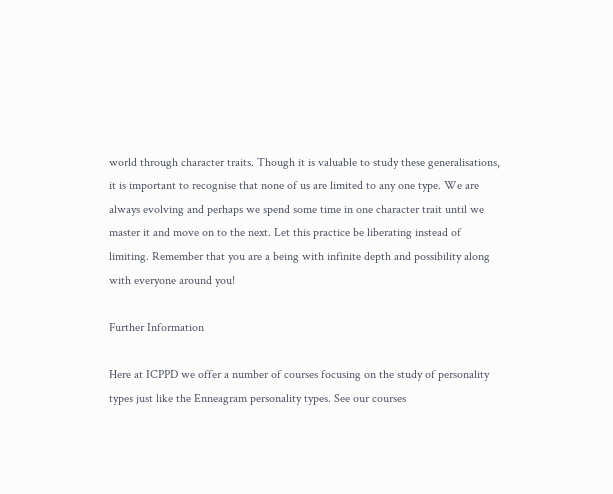world through character traits. Though it is valuable to study these generalisations, it is important to recognise that none of us are limited to any one type. We are always evolving and perhaps we spend some time in one character trait until we master it and move on to the next. Let this practice be liberating instead of limiting. Remember that you are a being with infinite depth and possibility along with everyone around you!

Further Information

Here at ICPPD we offer a number of courses focusing on the study of personality types just like the Enneagram personality types. See our courses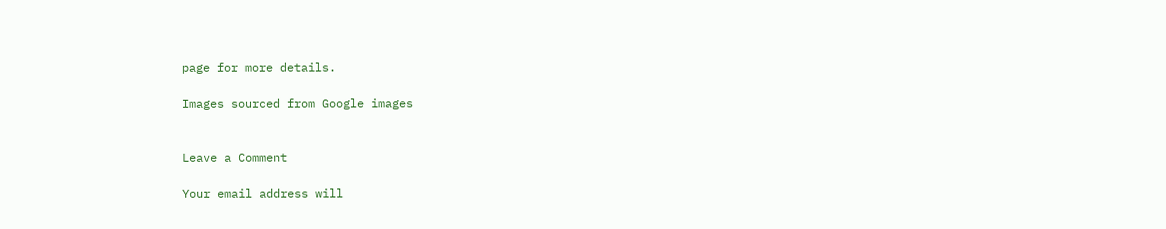page for more details.

Images sourced from Google images


Leave a Comment

Your email address will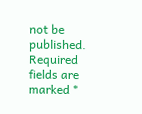not be published. Required fields are marked *